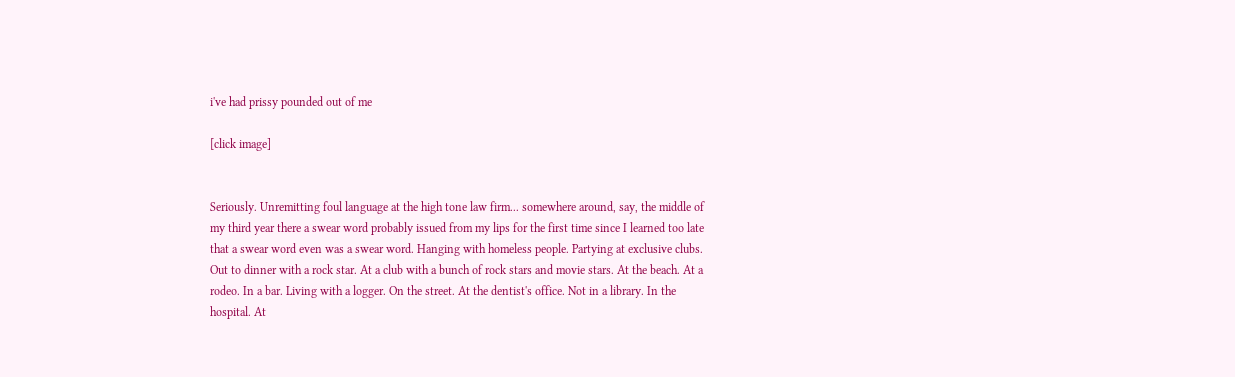i've had prissy pounded out of me

[click image]


Seriously. Unremitting foul language at the high tone law firm... somewhere around, say, the middle of my third year there a swear word probably issued from my lips for the first time since I learned too late that a swear word even was a swear word. Hanging with homeless people. Partying at exclusive clubs. Out to dinner with a rock star. At a club with a bunch of rock stars and movie stars. At the beach. At a rodeo. In a bar. Living with a logger. On the street. At the dentist's office. Not in a library. In the hospital. At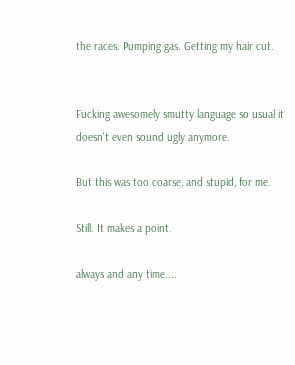the races. Pumping gas. Getting my hair cut.


Fucking awesomely smutty language so usual it doesn't even sound ugly anymore.

But this was too coarse, and stupid, for me.

Still. It makes a point.

always and any time....